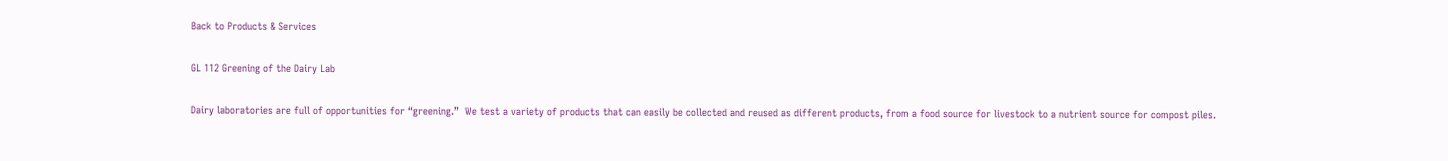Back to Products & Services

GL 112 Greening of the Dairy Lab

Dairy laboratories are full of opportunities for “greening.”  We test a variety of products that can easily be collected and reused as different products, from a food source for livestock to a nutrient source for compost piles.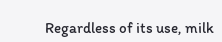Regardless of its use, milk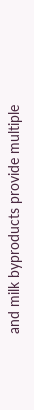and milk byproducts provide multiple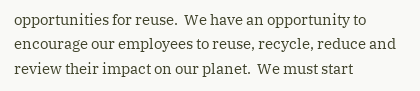opportunities for reuse.  We have an opportunity to encourage our employees to reuse, recycle, reduce and review their impact on our planet.  We must start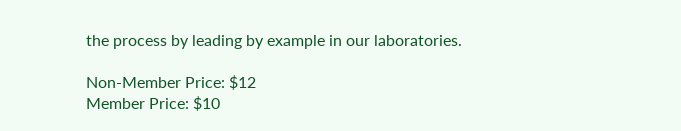the process by leading by example in our laboratories.

Non-Member Price: $12
Member Price: $10